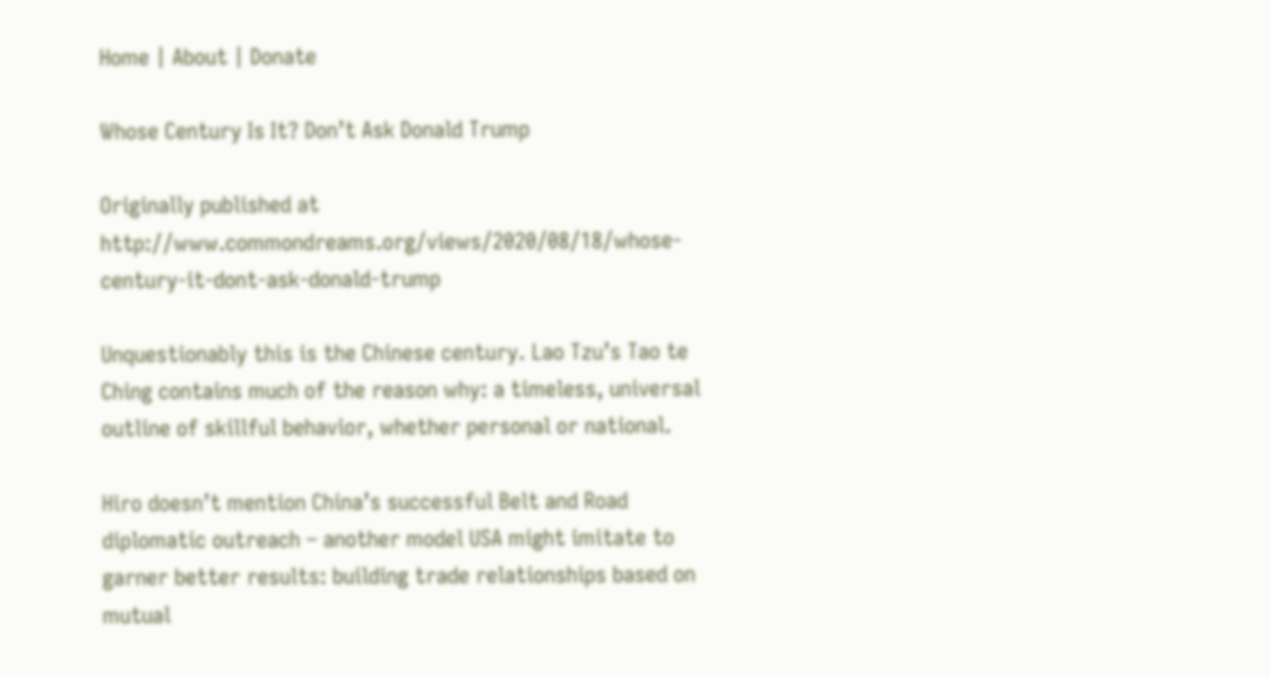Home | About | Donate

Whose Century Is It? Don’t Ask Donald Trump

Originally published at http://www.commondreams.org/views/2020/08/18/whose-century-it-dont-ask-donald-trump

Unquestionably this is the Chinese century. Lao Tzu’s Tao te Ching contains much of the reason why: a timeless, universal outline of skillful behavior, whether personal or national.

Hiro doesn’t mention China’s successful Belt and Road diplomatic outreach – another model USA might imitate to garner better results: building trade relationships based on mutual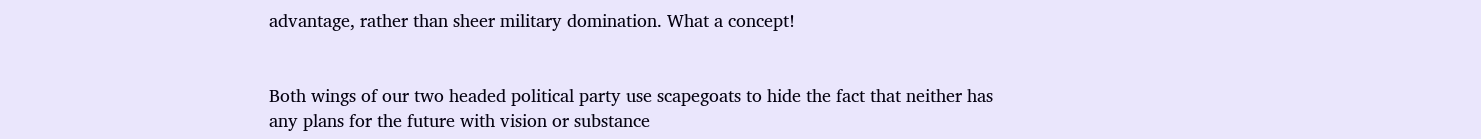advantage, rather than sheer military domination. What a concept!


Both wings of our two headed political party use scapegoats to hide the fact that neither has any plans for the future with vision or substance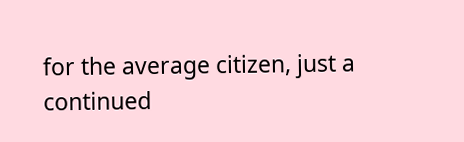for the average citizen, just a continued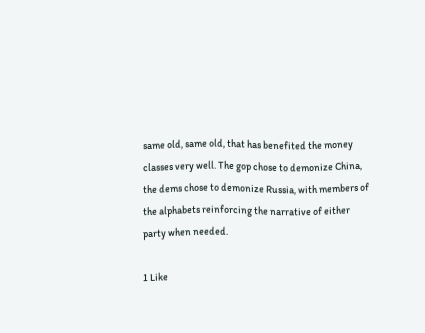same old, same old, that has benefited the money classes very well. The gop chose to demonize China, the dems chose to demonize Russia, with members of the alphabets reinforcing the narrative of either party when needed.

1 Like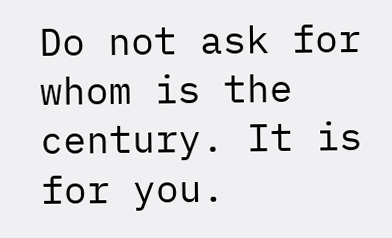Do not ask for whom is the century. It is for you.